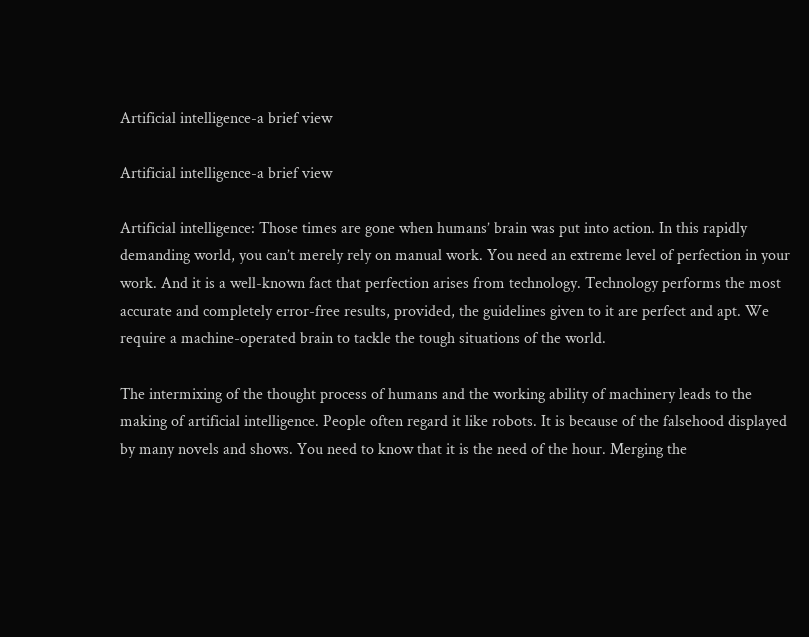Artificial intelligence-a brief view

Artificial intelligence-a brief view

Artificial intelligence: Those times are gone when humans’ brain was put into action. In this rapidly demanding world, you can’t merely rely on manual work. You need an extreme level of perfection in your work. And it is a well-known fact that perfection arises from technology. Technology performs the most accurate and completely error-free results, provided, the guidelines given to it are perfect and apt. We require a machine-operated brain to tackle the tough situations of the world.

The intermixing of the thought process of humans and the working ability of machinery leads to the making of artificial intelligence. People often regard it like robots. It is because of the falsehood displayed by many novels and shows. You need to know that it is the need of the hour. Merging the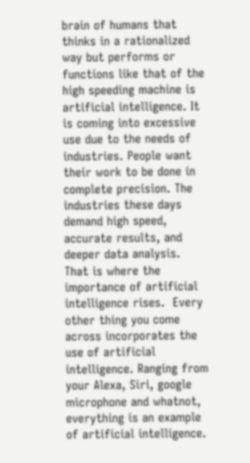brain of humans that thinks in a rationalized way but performs or functions like that of the high speeding machine is artificial intelligence. It is coming into excessive use due to the needs of industries. People want their work to be done in complete precision. The industries these days demand high speed, accurate results, and deeper data analysis. That is where the importance of artificial intelligence rises.  Every other thing you come across incorporates the use of artificial intelligence. Ranging from your Alexa, Siri, google microphone and whatnot, everything is an example of artificial intelligence.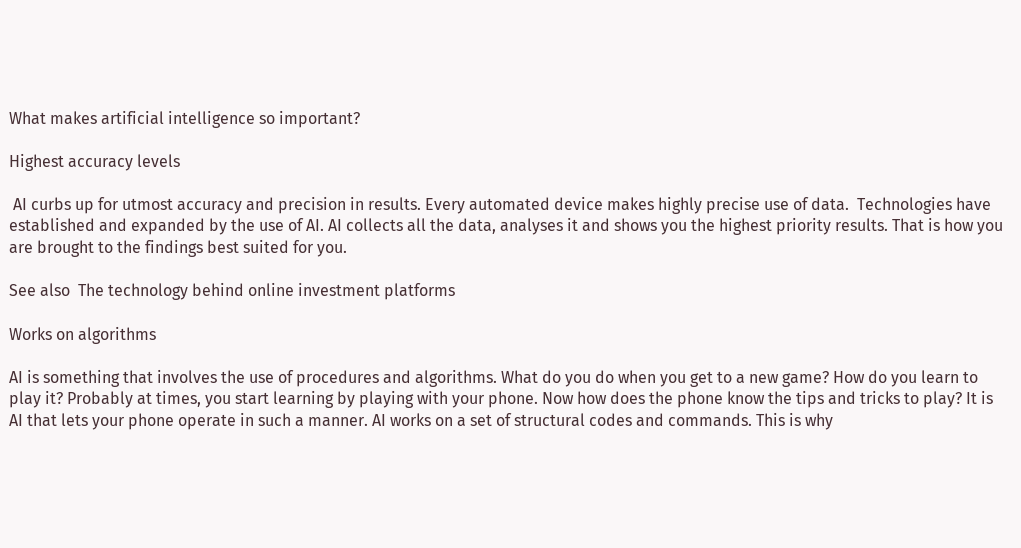What makes artificial intelligence so important?

Highest accuracy levels

 AI curbs up for utmost accuracy and precision in results. Every automated device makes highly precise use of data.  Technologies have established and expanded by the use of AI. AI collects all the data, analyses it and shows you the highest priority results. That is how you are brought to the findings best suited for you.

See also  The technology behind online investment platforms

Works on algorithms

AI is something that involves the use of procedures and algorithms. What do you do when you get to a new game? How do you learn to play it? Probably at times, you start learning by playing with your phone. Now how does the phone know the tips and tricks to play? It is AI that lets your phone operate in such a manner. AI works on a set of structural codes and commands. This is why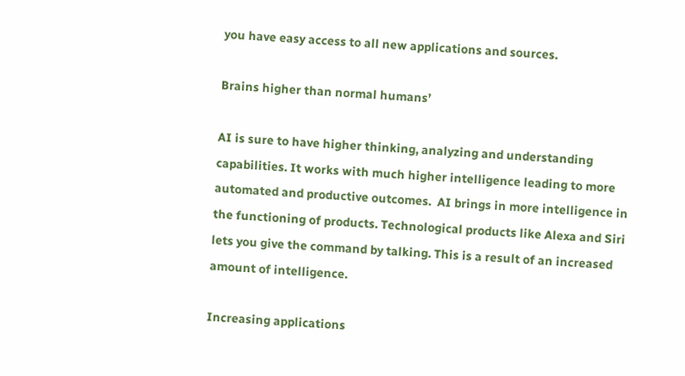you have easy access to all new applications and sources.

Brains higher than normal humans’

AI is sure to have higher thinking, analyzing and understanding capabilities. It works with much higher intelligence leading to more automated and productive outcomes.  AI brings in more intelligence in the functioning of products. Technological products like Alexa and Siri lets you give the command by talking. This is a result of an increased amount of intelligence.

Increasing applications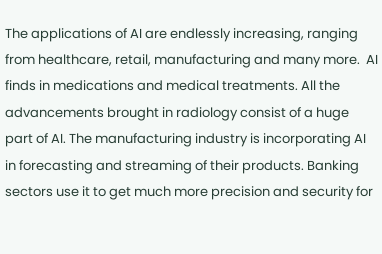The applications of AI are endlessly increasing, ranging from healthcare, retail, manufacturing and many more.  AI finds in medications and medical treatments. All the advancements brought in radiology consist of a huge part of AI. The manufacturing industry is incorporating AI in forecasting and streaming of their products. Banking sectors use it to get much more precision and security for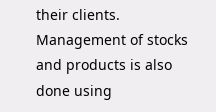their clients. Management of stocks and products is also done using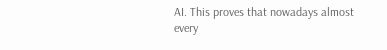AI. This proves that nowadays almost every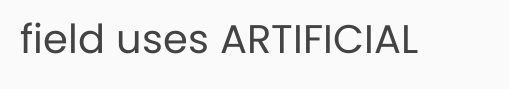field uses ARTIFICIAL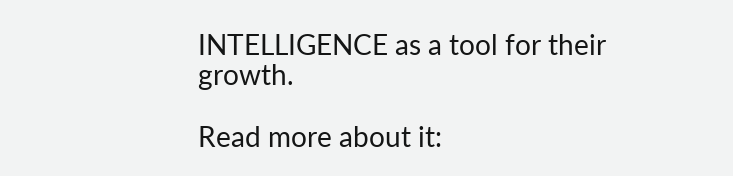INTELLIGENCE as a tool for their growth.

Read more about it: